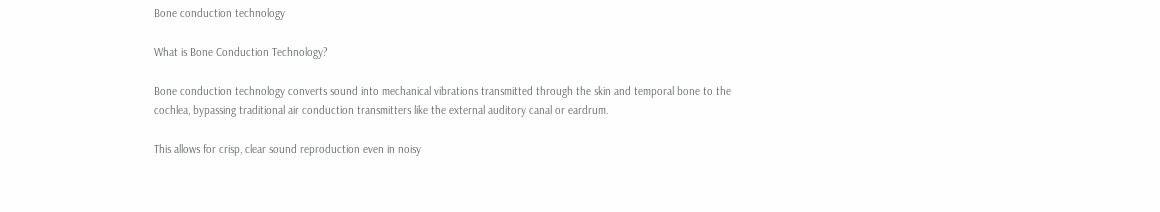Bone conduction technology

What is Bone Conduction Technology?

Bone conduction technology converts sound into mechanical vibrations transmitted through the skin and temporal bone to the cochlea, bypassing traditional air conduction transmitters like the external auditory canal or eardrum.

This allows for crisp, clear sound reproduction even in noisy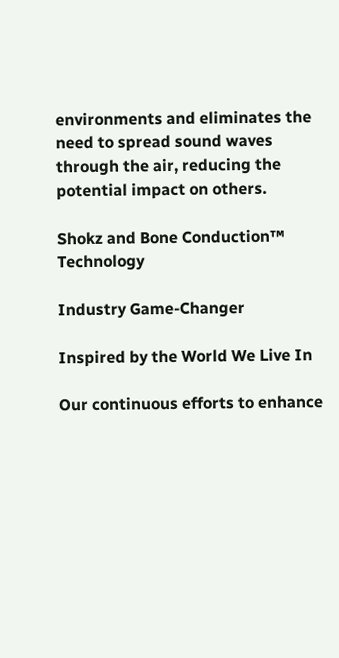environments and eliminates the need to spread sound waves through the air, reducing the potential impact on others.

Shokz and Bone Conduction™ Technology

Industry Game-Changer

Inspired by the World We Live In

Our continuous efforts to enhance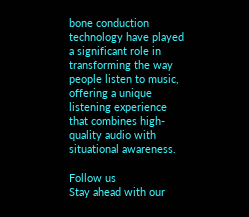bone conduction technology have played a significant role in transforming the way people listen to music, offering a unique listening experience that combines high-quality audio with situational awareness.

Follow us
Stay ahead with our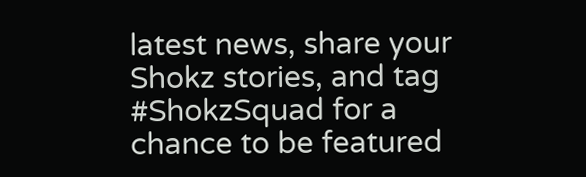latest news, share your Shokz stories, and tag #ShokzSquad for a chance to be featured